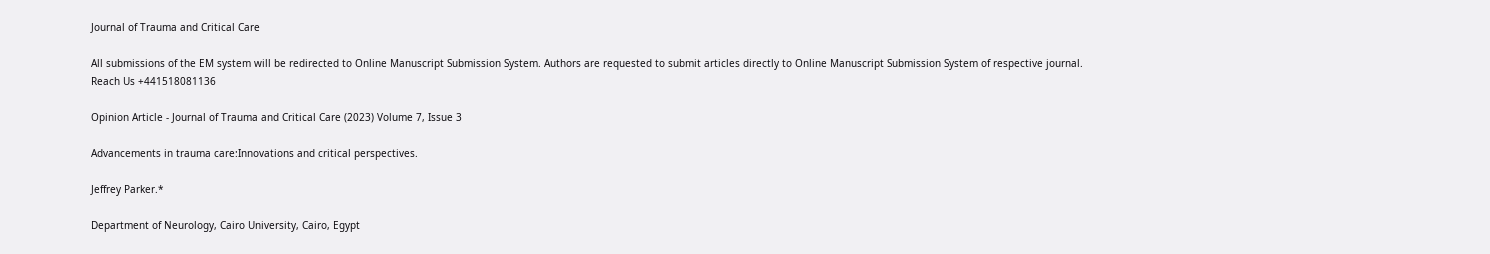Journal of Trauma and Critical Care

All submissions of the EM system will be redirected to Online Manuscript Submission System. Authors are requested to submit articles directly to Online Manuscript Submission System of respective journal.
Reach Us +441518081136

Opinion Article - Journal of Trauma and Critical Care (2023) Volume 7, Issue 3

Advancements in trauma care:Innovations and critical perspectives.

Jeffrey Parker.*

Department of Neurology, Cairo University, Cairo, Egypt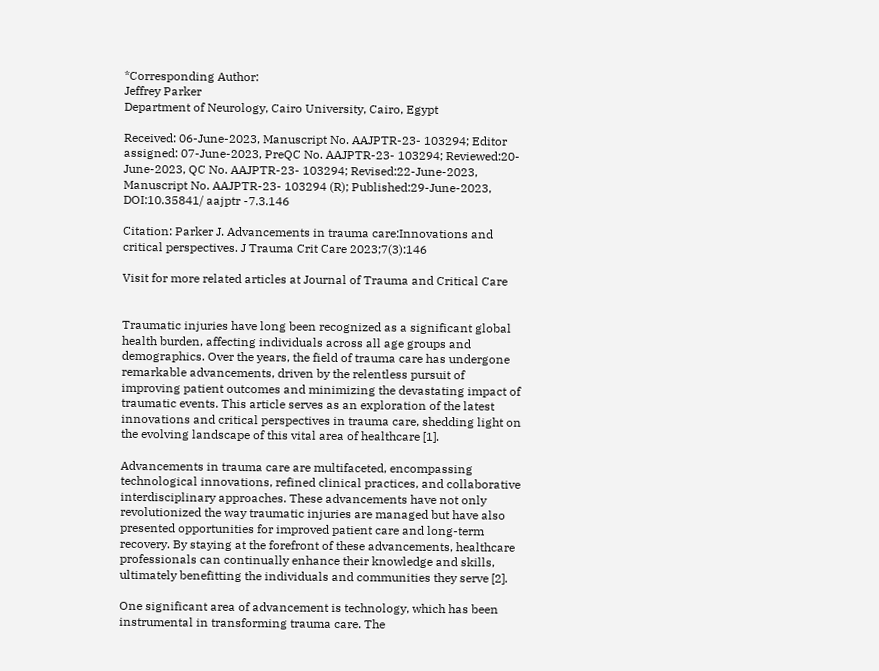*Corresponding Author:
Jeffrey Parker
Department of Neurology, Cairo University, Cairo, Egypt

Received: 06-June-2023, Manuscript No. AAJPTR-23- 103294; Editor assigned: 07-June-2023, PreQC No. AAJPTR-23- 103294; Reviewed:20-June-2023, QC No. AAJPTR-23- 103294; Revised:22-June-2023, Manuscript No. AAJPTR-23- 103294 (R); Published:29-June-2023, DOI:10.35841/ aajptr -7.3.146

Citation: Parker J. Advancements in trauma care:Innovations and critical perspectives. J Trauma Crit Care 2023;7(3):146

Visit for more related articles at Journal of Trauma and Critical Care


Traumatic injuries have long been recognized as a significant global health burden, affecting individuals across all age groups and demographics. Over the years, the field of trauma care has undergone remarkable advancements, driven by the relentless pursuit of improving patient outcomes and minimizing the devastating impact of traumatic events. This article serves as an exploration of the latest innovations and critical perspectives in trauma care, shedding light on the evolving landscape of this vital area of healthcare [1].

Advancements in trauma care are multifaceted, encompassing technological innovations, refined clinical practices, and collaborative interdisciplinary approaches. These advancements have not only revolutionized the way traumatic injuries are managed but have also presented opportunities for improved patient care and long-term recovery. By staying at the forefront of these advancements, healthcare professionals can continually enhance their knowledge and skills, ultimately benefitting the individuals and communities they serve [2].

One significant area of advancement is technology, which has been instrumental in transforming trauma care. The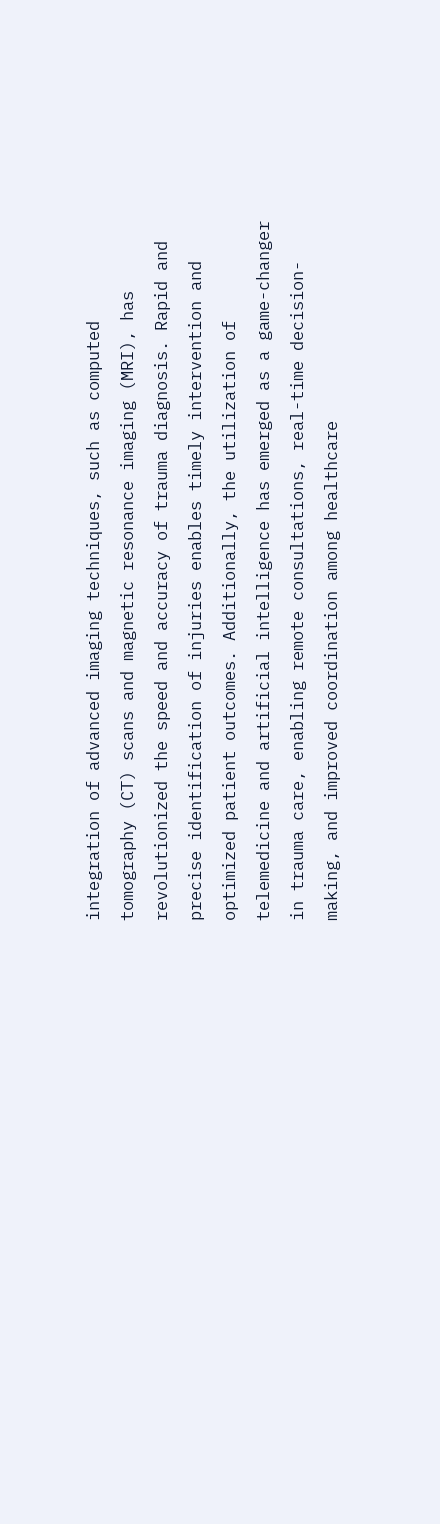integration of advanced imaging techniques, such as computed tomography (CT) scans and magnetic resonance imaging (MRI), has revolutionized the speed and accuracy of trauma diagnosis. Rapid and precise identification of injuries enables timely intervention and optimized patient outcomes. Additionally, the utilization of telemedicine and artificial intelligence has emerged as a game-changer in trauma care, enabling remote consultations, real-time decision-making, and improved coordination among healthcare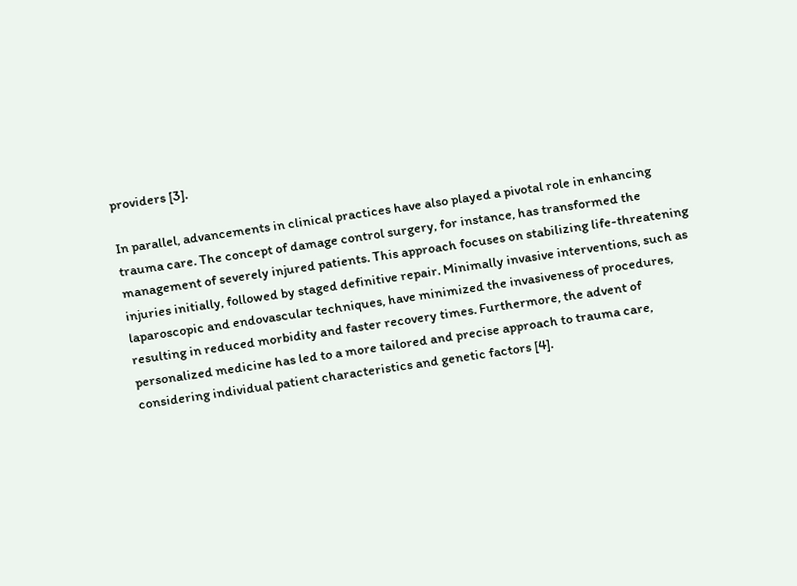providers [3].

In parallel, advancements in clinical practices have also played a pivotal role in enhancing trauma care. The concept of damage control surgery, for instance, has transformed the management of severely injured patients. This approach focuses on stabilizing life-threatening injuries initially, followed by staged definitive repair. Minimally invasive interventions, such as laparoscopic and endovascular techniques, have minimized the invasiveness of procedures, resulting in reduced morbidity and faster recovery times. Furthermore, the advent of personalized medicine has led to a more tailored and precise approach to trauma care, considering individual patient characteristics and genetic factors [4].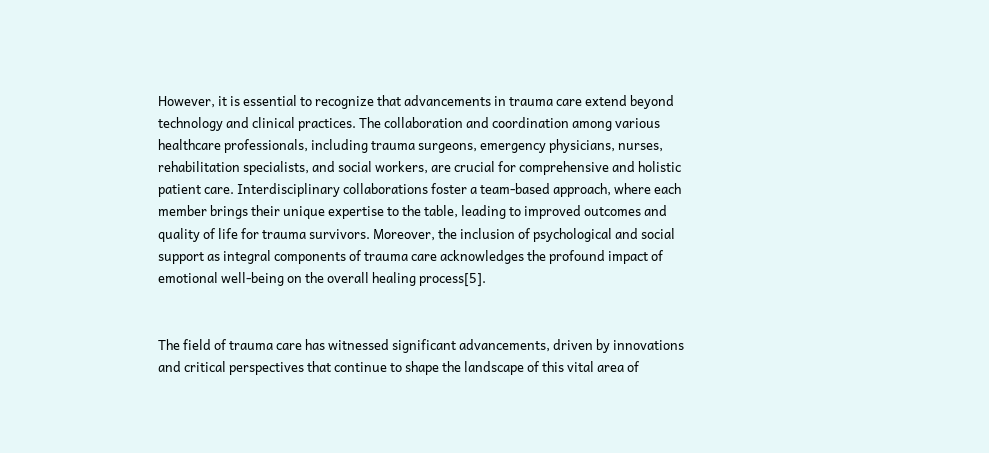However, it is essential to recognize that advancements in trauma care extend beyond technology and clinical practices. The collaboration and coordination among various healthcare professionals, including trauma surgeons, emergency physicians, nurses, rehabilitation specialists, and social workers, are crucial for comprehensive and holistic patient care. Interdisciplinary collaborations foster a team-based approach, where each member brings their unique expertise to the table, leading to improved outcomes and quality of life for trauma survivors. Moreover, the inclusion of psychological and social support as integral components of trauma care acknowledges the profound impact of emotional well-being on the overall healing process[5].


The field of trauma care has witnessed significant advancements, driven by innovations and critical perspectives that continue to shape the landscape of this vital area of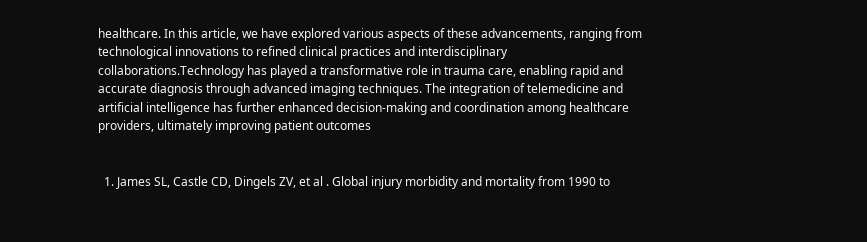healthcare. In this article, we have explored various aspects of these advancements, ranging from technological innovations to refined clinical practices and interdisciplinary collaborations.Technology has played a transformative role in trauma care, enabling rapid and accurate diagnosis through advanced imaging techniques. The integration of telemedicine and artificial intelligence has further enhanced decision-making and coordination among healthcare providers, ultimately improving patient outcomes


  1. James SL, Castle CD, Dingels ZV, et al . Global injury morbidity and mortality from 1990 to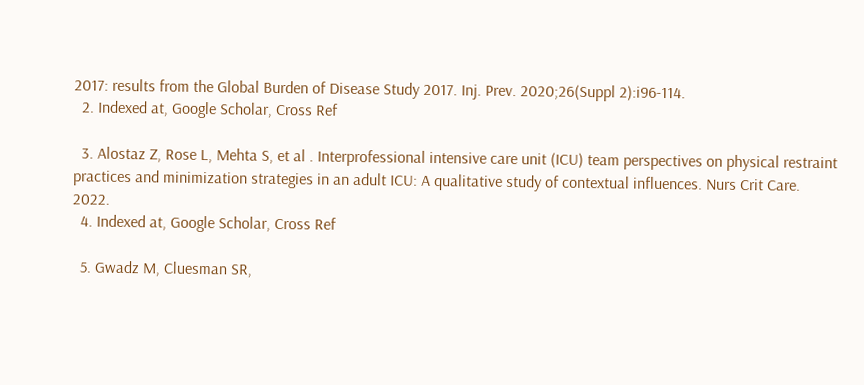2017: results from the Global Burden of Disease Study 2017. Inj. Prev. 2020;26(Suppl 2):i96-114.
  2. Indexed at, Google Scholar, Cross Ref

  3. Alostaz Z, Rose L, Mehta S, et al . Interprofessional intensive care unit (ICU) team perspectives on physical restraint practices and minimization strategies in an adult ICU: A qualitative study of contextual influences. Nurs Crit Care. 2022.
  4. Indexed at, Google Scholar, Cross Ref

  5. Gwadz M, Cluesman SR,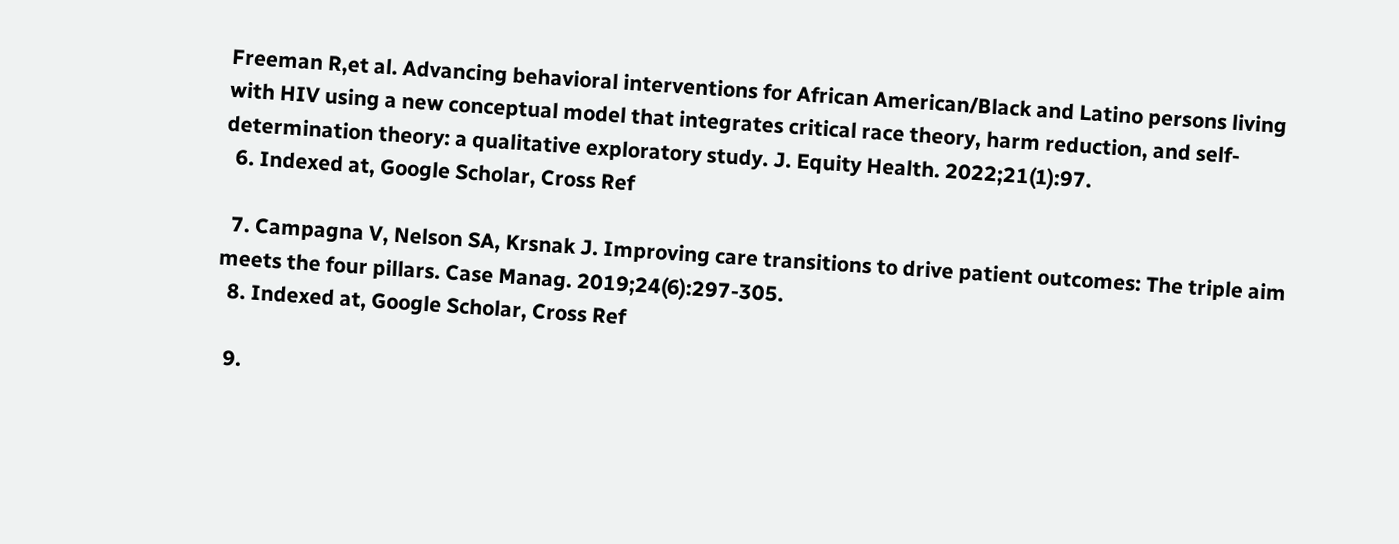Freeman R,et al. Advancing behavioral interventions for African American/Black and Latino persons living with HIV using a new conceptual model that integrates critical race theory, harm reduction, and self-determination theory: a qualitative exploratory study. J. Equity Health. 2022;21(1):97.
  6. Indexed at, Google Scholar, Cross Ref

  7. Campagna V, Nelson SA, Krsnak J. Improving care transitions to drive patient outcomes: The triple aim meets the four pillars. Case Manag. 2019;24(6):297-305.
  8. Indexed at, Google Scholar, Cross Ref

  9.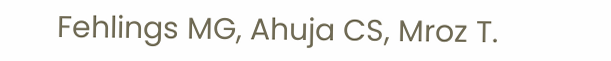Fehlings MG, Ahuja CS, Mroz T.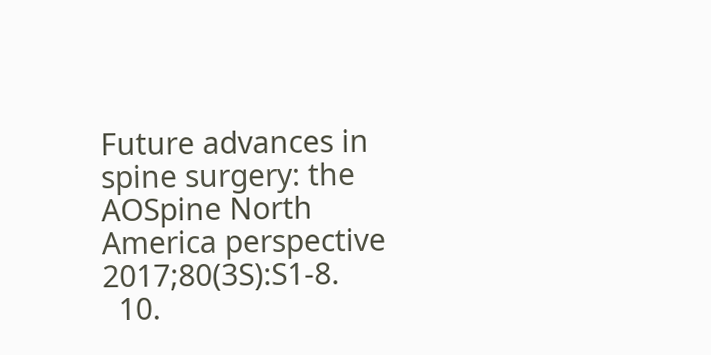Future advances in spine surgery: the AOSpine North America perspective 2017;80(3S):S1-8.
  10.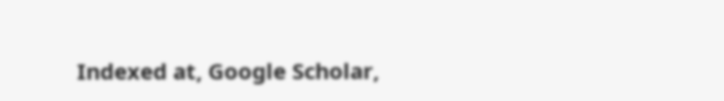Indexed at, Google Scholar,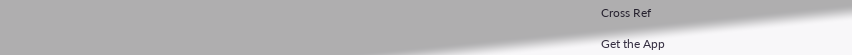Cross Ref

Get the App